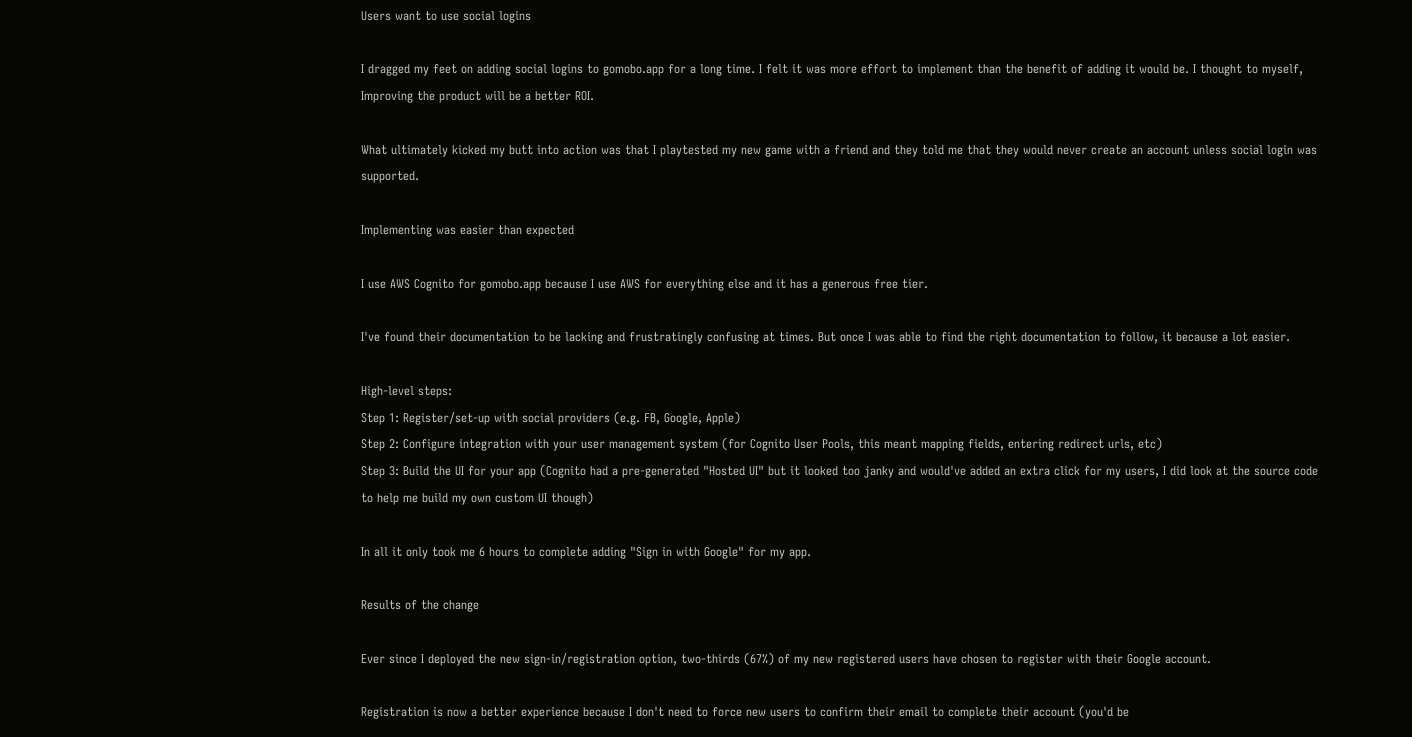Users want to use social logins

I dragged my feet on adding social logins to gomobo.app for a long time. I felt it was more effort to implement than the benefit of adding it would be. I thought to myself, Improving the product will be a better ROI.

What ultimately kicked my butt into action was that I playtested my new game with a friend and they told me that they would never create an account unless social login was supported.

Implementing was easier than expected

I use AWS Cognito for gomobo.app because I use AWS for everything else and it has a generous free tier.

I've found their documentation to be lacking and frustratingly confusing at times. But once I was able to find the right documentation to follow, it because a lot easier.

High-level steps:
Step 1: Register/set-up with social providers (e.g. FB, Google, Apple)
Step 2: Configure integration with your user management system (for Cognito User Pools, this meant mapping fields, entering redirect urls, etc)
Step 3: Build the UI for your app (Cognito had a pre-generated "Hosted UI" but it looked too janky and would've added an extra click for my users, I did look at the source code to help me build my own custom UI though)

In all it only took me 6 hours to complete adding "Sign in with Google" for my app.

Results of the change

Ever since I deployed the new sign-in/registration option, two-thirds (67%) of my new registered users have chosen to register with their Google account.

Registration is now a better experience because I don't need to force new users to confirm their email to complete their account (you'd be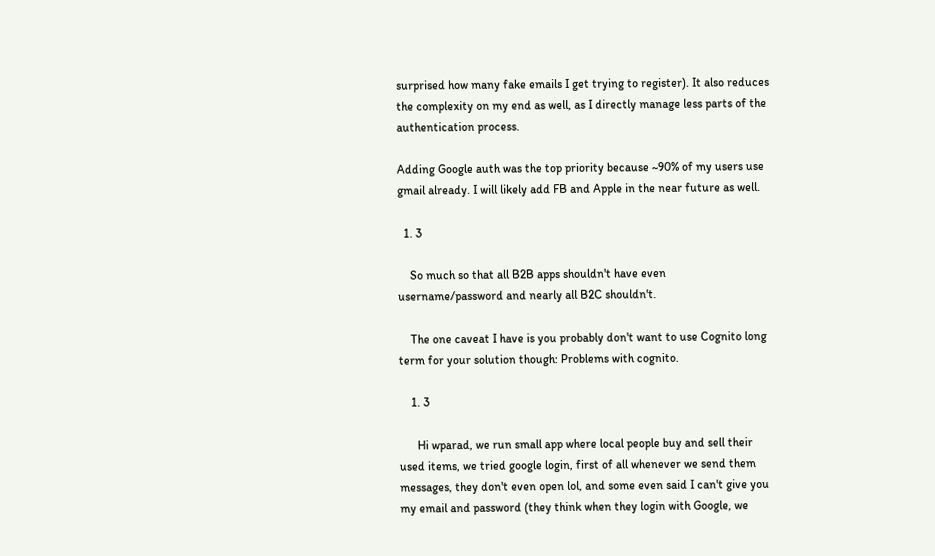surprised how many fake emails I get trying to register). It also reduces the complexity on my end as well, as I directly manage less parts of the authentication process.

Adding Google auth was the top priority because ~90% of my users use gmail already. I will likely add FB and Apple in the near future as well.

  1. 3

    So much so that all B2B apps shouldn't have even username/password and nearly all B2C shouldn't.

    The one caveat I have is you probably don't want to use Cognito long term for your solution though: Problems with cognito.

    1. 3

      Hi wparad, we run small app where local people buy and sell their used items, we tried google login, first of all whenever we send them messages, they don't even open lol, and some even said I can't give you my email and password (they think when they login with Google, we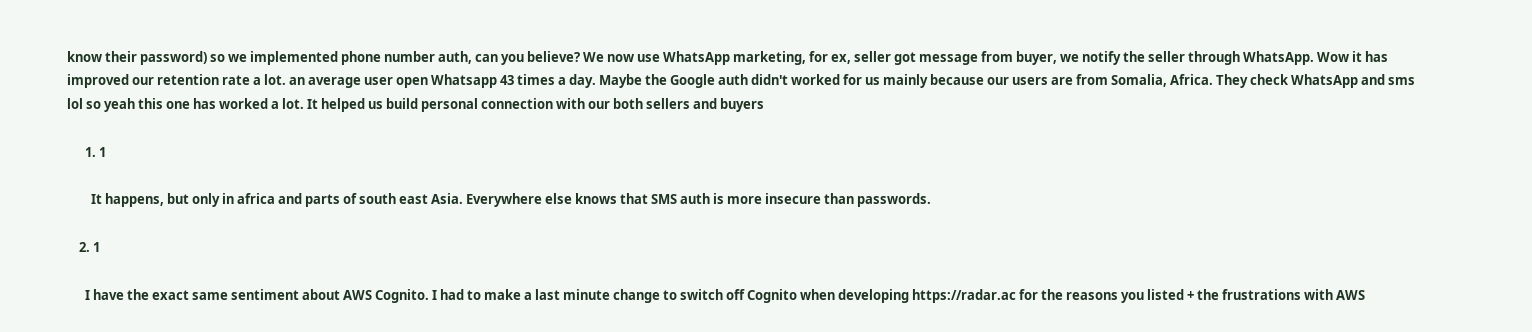know their password) so we implemented phone number auth, can you believe? We now use WhatsApp marketing, for ex, seller got message from buyer, we notify the seller through WhatsApp. Wow it has improved our retention rate a lot. an average user open Whatsapp 43 times a day. Maybe the Google auth didn't worked for us mainly because our users are from Somalia, Africa. They check WhatsApp and sms lol so yeah this one has worked a lot. It helped us build personal connection with our both sellers and buyers

      1. 1

        It happens, but only in africa and parts of south east Asia. Everywhere else knows that SMS auth is more insecure than passwords.

    2. 1

      I have the exact same sentiment about AWS Cognito. I had to make a last minute change to switch off Cognito when developing https://radar.ac for the reasons you listed + the frustrations with AWS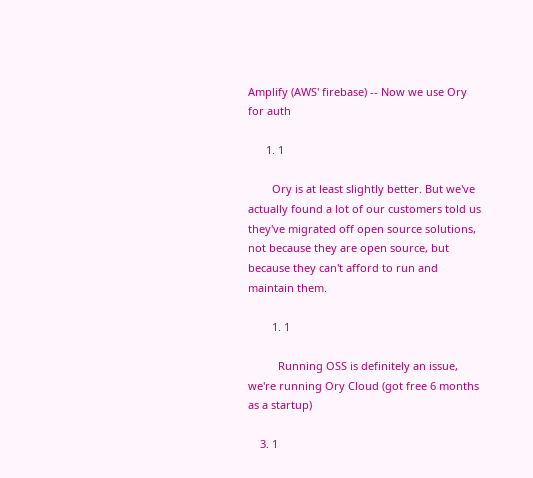Amplify (AWS' firebase) -- Now we use Ory for auth

      1. 1

        Ory is at least slightly better. But we've actually found a lot of our customers told us they've migrated off open source solutions, not because they are open source, but because they can't afford to run and maintain them.

        1. 1

          Running OSS is definitely an issue, we're running Ory Cloud (got free 6 months as a startup)

    3. 1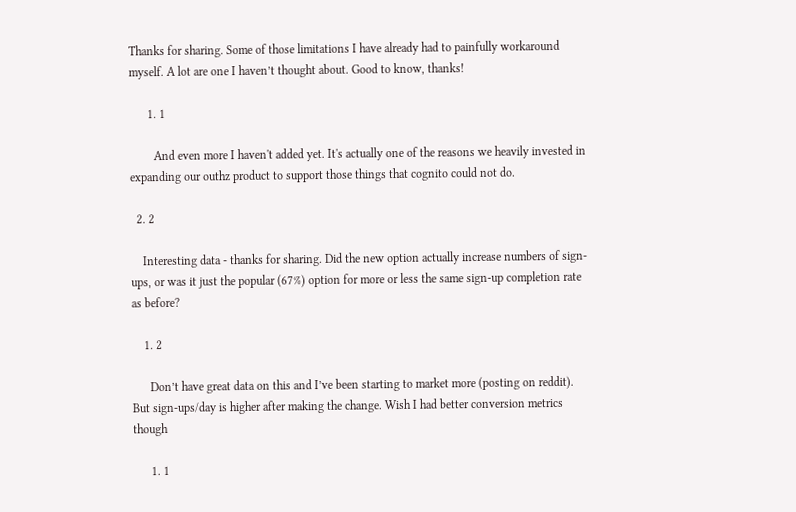Thanks for sharing. Some of those limitations I have already had to painfully workaround myself. A lot are one I haven’t thought about. Good to know, thanks!

      1. 1

        And even more I haven't added yet. It's actually one of the reasons we heavily invested in expanding our outhz product to support those things that cognito could not do.

  2. 2

    Interesting data - thanks for sharing. Did the new option actually increase numbers of sign-ups, or was it just the popular (67%) option for more or less the same sign-up completion rate as before?

    1. 2

      Don’t have great data on this and I’ve been starting to market more (posting on reddit). But sign-ups/day is higher after making the change. Wish I had better conversion metrics though

      1. 1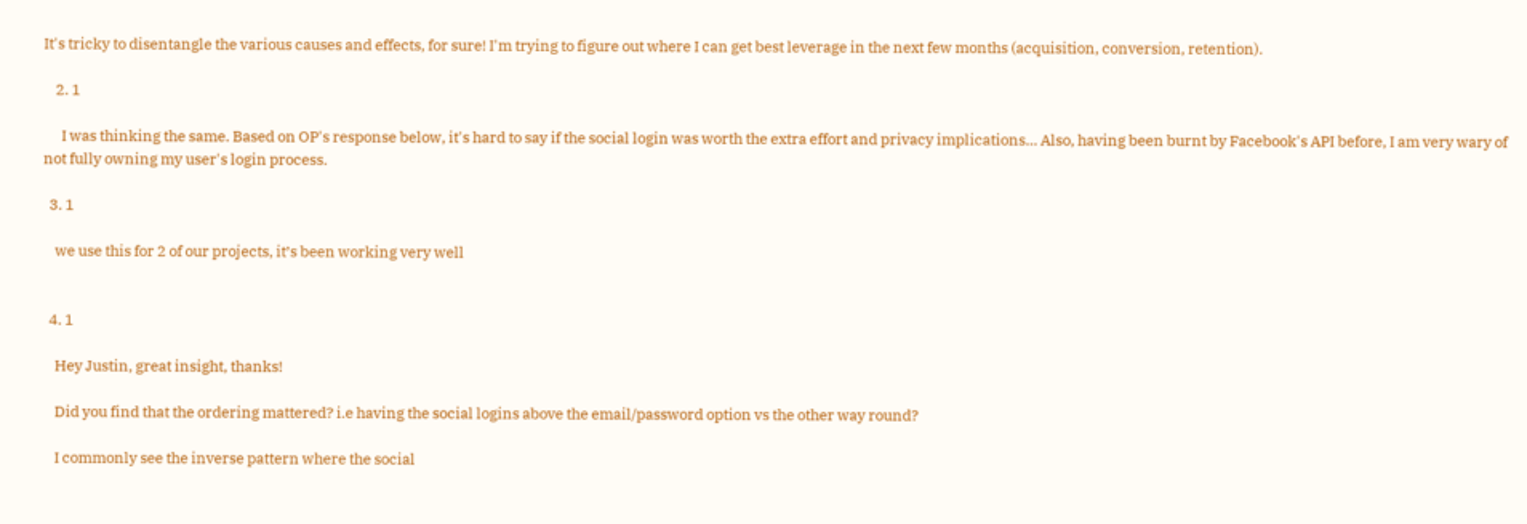It's tricky to disentangle the various causes and effects, for sure! I'm trying to figure out where I can get best leverage in the next few months (acquisition, conversion, retention).

    2. 1

      I was thinking the same. Based on OP's response below, it's hard to say if the social login was worth the extra effort and privacy implications... Also, having been burnt by Facebook's API before, I am very wary of not fully owning my user's login process.

  3. 1

    we use this for 2 of our projects, it’s been working very well


  4. 1

    Hey Justin, great insight, thanks!

    Did you find that the ordering mattered? i.e having the social logins above the email/password option vs the other way round?

    I commonly see the inverse pattern where the social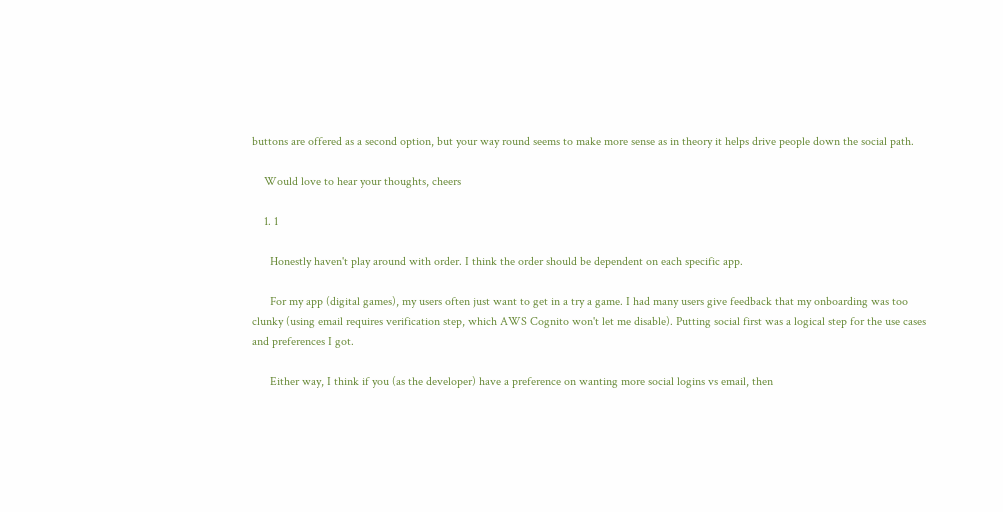buttons are offered as a second option, but your way round seems to make more sense as in theory it helps drive people down the social path.

    Would love to hear your thoughts, cheers

    1. 1

      Honestly haven't play around with order. I think the order should be dependent on each specific app.

      For my app (digital games), my users often just want to get in a try a game. I had many users give feedback that my onboarding was too clunky (using email requires verification step, which AWS Cognito won't let me disable). Putting social first was a logical step for the use cases and preferences I got.

      Either way, I think if you (as the developer) have a preference on wanting more social logins vs email, then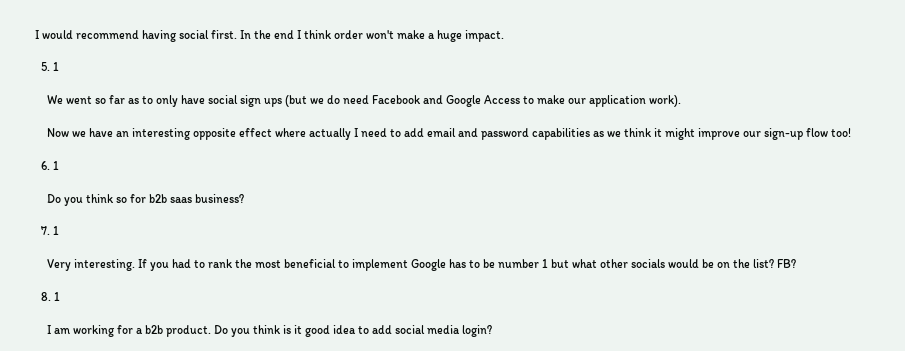I would recommend having social first. In the end I think order won't make a huge impact.

  5. 1

    We went so far as to only have social sign ups (but we do need Facebook and Google Access to make our application work).

    Now we have an interesting opposite effect where actually I need to add email and password capabilities as we think it might improve our sign-up flow too!

  6. 1

    Do you think so for b2b saas business?

  7. 1

    Very interesting. If you had to rank the most beneficial to implement Google has to be number 1 but what other socials would be on the list? FB?

  8. 1

    I am working for a b2b product. Do you think is it good idea to add social media login?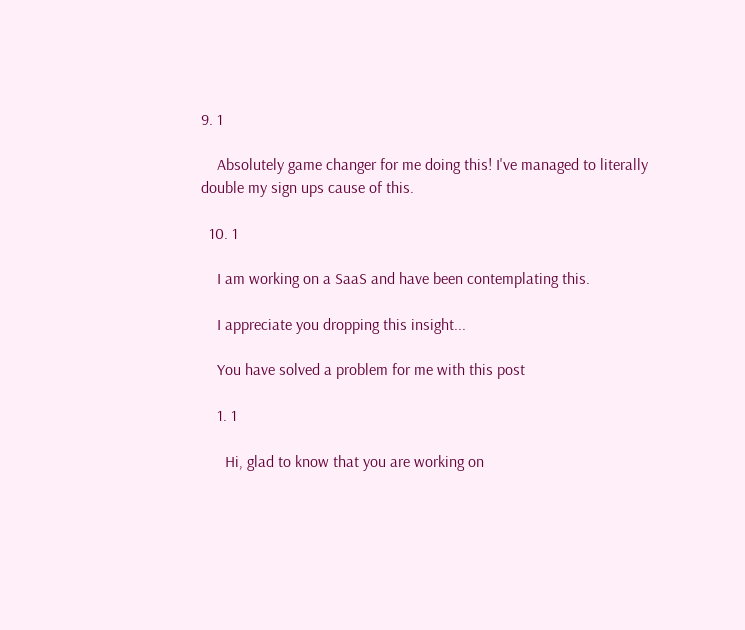9. 1

    Absolutely game changer for me doing this! I've managed to literally double my sign ups cause of this.

  10. 1

    I am working on a SaaS and have been contemplating this.

    I appreciate you dropping this insight...

    You have solved a problem for me with this post

    1. 1

      Hi, glad to know that you are working on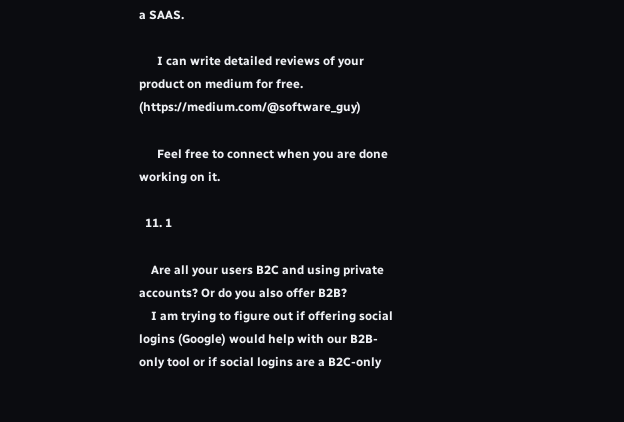a SAAS.

      I can write detailed reviews of your product on medium for free. (https://medium.com/@software_guy)

      Feel free to connect when you are done working on it.

  11. 1

    Are all your users B2C and using private accounts? Or do you also offer B2B?
    I am trying to figure out if offering social logins (Google) would help with our B2B-only tool or if social logins are a B2C-only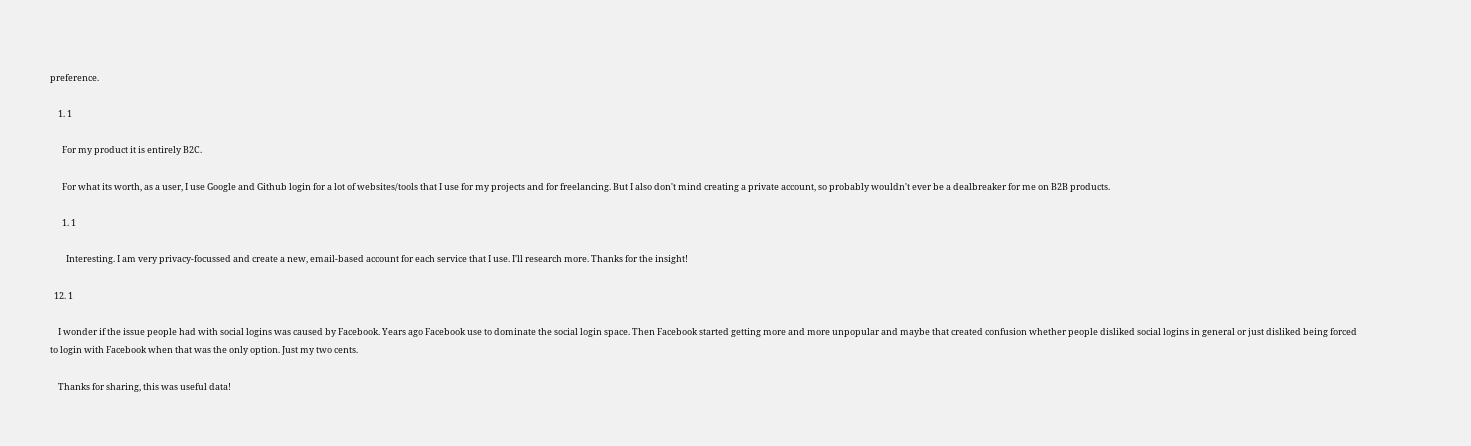preference.

    1. 1

      For my product it is entirely B2C.

      For what its worth, as a user, I use Google and Github login for a lot of websites/tools that I use for my projects and for freelancing. But I also don't mind creating a private account, so probably wouldn't ever be a dealbreaker for me on B2B products.

      1. 1

        Interesting. I am very privacy-focussed and create a new, email-based account for each service that I use. I'll research more. Thanks for the insight!

  12. 1

    I wonder if the issue people had with social logins was caused by Facebook. Years ago Facebook use to dominate the social login space. Then Facebook started getting more and more unpopular and maybe that created confusion whether people disliked social logins in general or just disliked being forced to login with Facebook when that was the only option. Just my two cents.

    Thanks for sharing, this was useful data!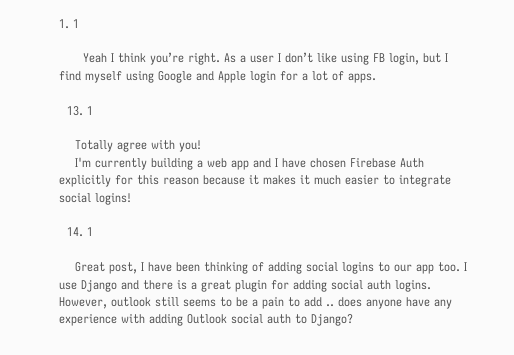1. 1

      Yeah I think you’re right. As a user I don’t like using FB login, but I find myself using Google and Apple login for a lot of apps.

  13. 1

    Totally agree with you!
    I'm currently building a web app and I have chosen Firebase Auth explicitly for this reason because it makes it much easier to integrate social logins!

  14. 1

    Great post, I have been thinking of adding social logins to our app too. I use Django and there is a great plugin for adding social auth logins. However, outlook still seems to be a pain to add .. does anyone have any experience with adding Outlook social auth to Django?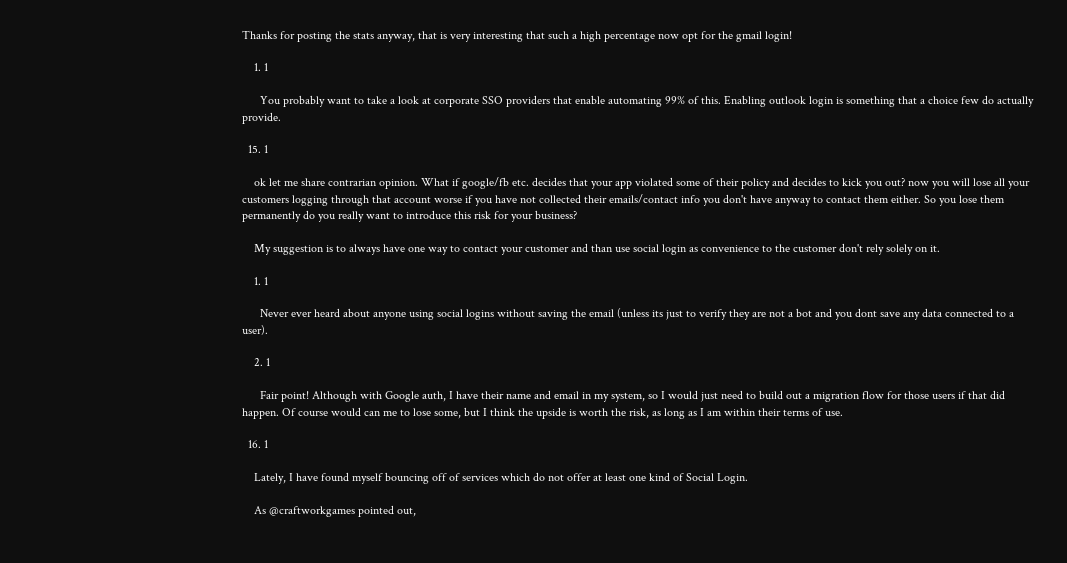Thanks for posting the stats anyway, that is very interesting that such a high percentage now opt for the gmail login!

    1. 1

      You probably want to take a look at corporate SSO providers that enable automating 99% of this. Enabling outlook login is something that a choice few do actually provide.

  15. 1

    ok let me share contrarian opinion. What if google/fb etc. decides that your app violated some of their policy and decides to kick you out? now you will lose all your customers logging through that account worse if you have not collected their emails/contact info you don't have anyway to contact them either. So you lose them permanently do you really want to introduce this risk for your business?

    My suggestion is to always have one way to contact your customer and than use social login as convenience to the customer don't rely solely on it.

    1. 1

      Never ever heard about anyone using social logins without saving the email (unless its just to verify they are not a bot and you dont save any data connected to a user).

    2. 1

      Fair point! Although with Google auth, I have their name and email in my system, so I would just need to build out a migration flow for those users if that did happen. Of course would can me to lose some, but I think the upside is worth the risk, as long as I am within their terms of use.

  16. 1

    Lately, I have found myself bouncing off of services which do not offer at least one kind of Social Login.

    As @craftworkgames pointed out,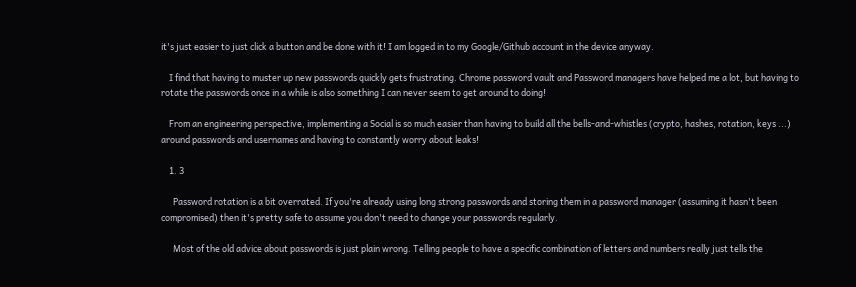it's just easier to just click a button and be done with it! I am logged in to my Google/Github account in the device anyway.

    I find that having to muster up new passwords quickly gets frustrating. Chrome password vault and Password managers have helped me a lot, but having to rotate the passwords once in a while is also something I can never seem to get around to doing!

    From an engineering perspective, implementing a Social is so much easier than having to build all the bells-and-whistles (crypto, hashes, rotation, keys ...) around passwords and usernames and having to constantly worry about leaks!

    1. 3

      Password rotation is a bit overrated. If you're already using long strong passwords and storing them in a password manager (assuming it hasn't been compromised) then it's pretty safe to assume you don't need to change your passwords regularly.

      Most of the old advice about passwords is just plain wrong. Telling people to have a specific combination of letters and numbers really just tells the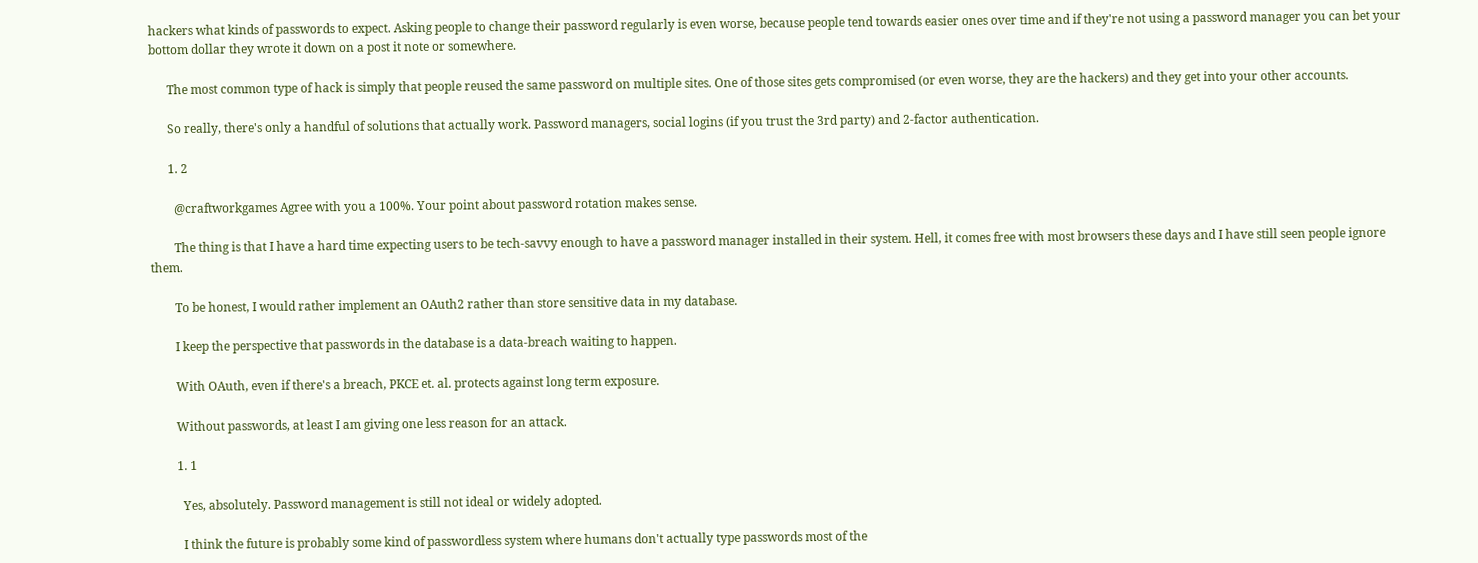hackers what kinds of passwords to expect. Asking people to change their password regularly is even worse, because people tend towards easier ones over time and if they're not using a password manager you can bet your bottom dollar they wrote it down on a post it note or somewhere.

      The most common type of hack is simply that people reused the same password on multiple sites. One of those sites gets compromised (or even worse, they are the hackers) and they get into your other accounts.

      So really, there's only a handful of solutions that actually work. Password managers, social logins (if you trust the 3rd party) and 2-factor authentication.

      1. 2

        @craftworkgames Agree with you a 100%. Your point about password rotation makes sense.

        The thing is that I have a hard time expecting users to be tech-savvy enough to have a password manager installed in their system. Hell, it comes free with most browsers these days and I have still seen people ignore them.

        To be honest, I would rather implement an OAuth2 rather than store sensitive data in my database.

        I keep the perspective that passwords in the database is a data-breach waiting to happen.

        With OAuth, even if there's a breach, PKCE et. al. protects against long term exposure.

        Without passwords, at least I am giving one less reason for an attack.

        1. 1

          Yes, absolutely. Password management is still not ideal or widely adopted.

          I think the future is probably some kind of passwordless system where humans don't actually type passwords most of the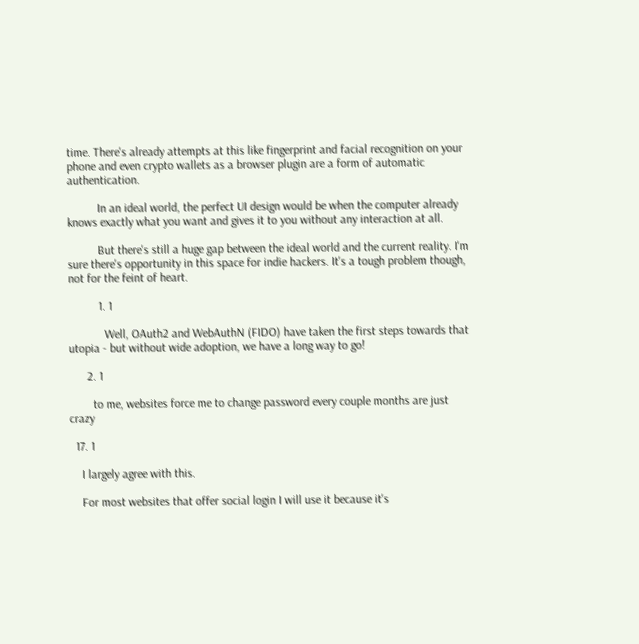time. There's already attempts at this like fingerprint and facial recognition on your phone and even crypto wallets as a browser plugin are a form of automatic authentication.

          In an ideal world, the perfect UI design would be when the computer already knows exactly what you want and gives it to you without any interaction at all.

          But there's still a huge gap between the ideal world and the current reality. I'm sure there's opportunity in this space for indie hackers. It's a tough problem though, not for the feint of heart.

          1. 1

            Well, OAuth2 and WebAuthN (FIDO) have taken the first steps towards that utopia - but without wide adoption, we have a long way to go!

      2. 1

        to me, websites force me to change password every couple months are just crazy

  17. 1

    I largely agree with this.

    For most websites that offer social login I will use it because it's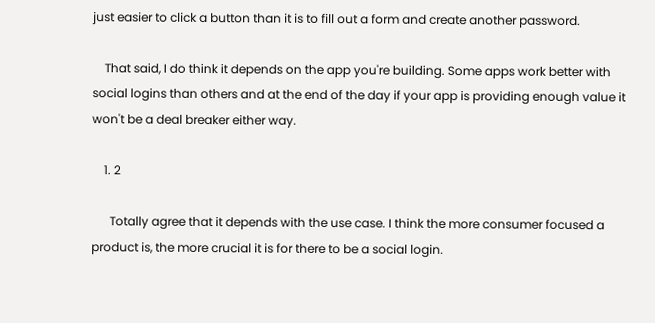just easier to click a button than it is to fill out a form and create another password.

    That said, I do think it depends on the app you're building. Some apps work better with social logins than others and at the end of the day if your app is providing enough value it won't be a deal breaker either way.

    1. 2

      Totally agree that it depends with the use case. I think the more consumer focused a product is, the more crucial it is for there to be a social login.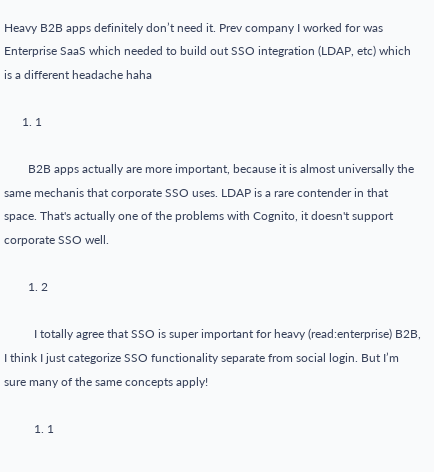Heavy B2B apps definitely don’t need it. Prev company I worked for was Enterprise SaaS which needed to build out SSO integration (LDAP, etc) which is a different headache haha

      1. 1

        B2B apps actually are more important, because it is almost universally the same mechanis that corporate SSO uses. LDAP is a rare contender in that space. That's actually one of the problems with Cognito, it doesn't support corporate SSO well.

        1. 2

          I totally agree that SSO is super important for heavy (read:enterprise) B2B, I think I just categorize SSO functionality separate from social login. But I’m sure many of the same concepts apply!

          1. 1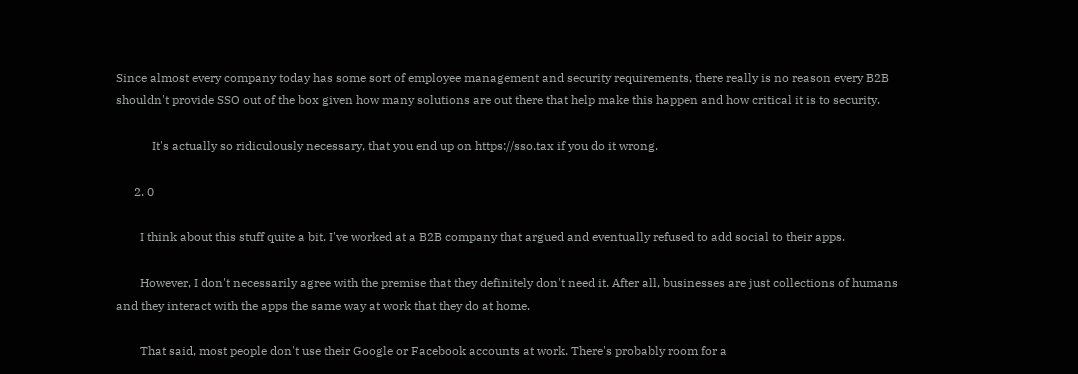Since almost every company today has some sort of employee management and security requirements, there really is no reason every B2B shouldn't provide SSO out of the box given how many solutions are out there that help make this happen and how critical it is to security.

            It's actually so ridiculously necessary, that you end up on https://sso.tax if you do it wrong.

      2. 0

        I think about this stuff quite a bit. I've worked at a B2B company that argued and eventually refused to add social to their apps.

        However, I don't necessarily agree with the premise that they definitely don't need it. After all, businesses are just collections of humans and they interact with the apps the same way at work that they do at home.

        That said, most people don't use their Google or Facebook accounts at work. There's probably room for a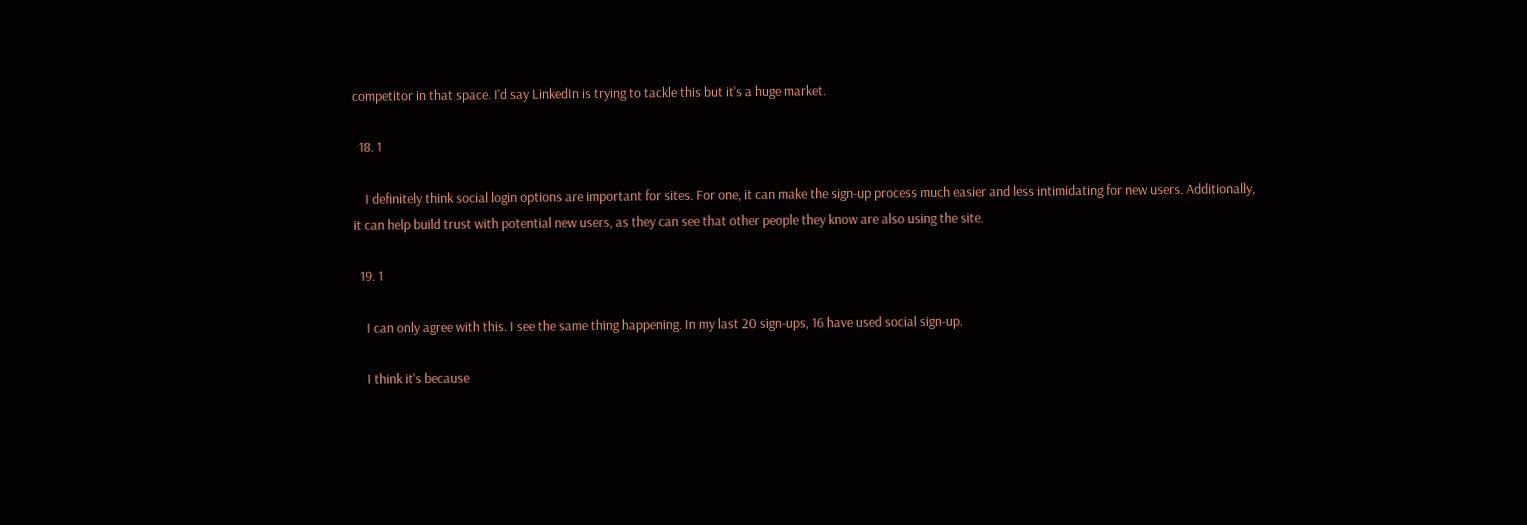competitor in that space. I'd say LinkedIn is trying to tackle this but it's a huge market.

  18. 1

    I definitely think social login options are important for sites. For one, it can make the sign-up process much easier and less intimidating for new users. Additionally, it can help build trust with potential new users, as they can see that other people they know are also using the site.

  19. 1

    I can only agree with this. I see the same thing happening. In my last 20 sign-ups, 16 have used social sign-up.

    I think it's because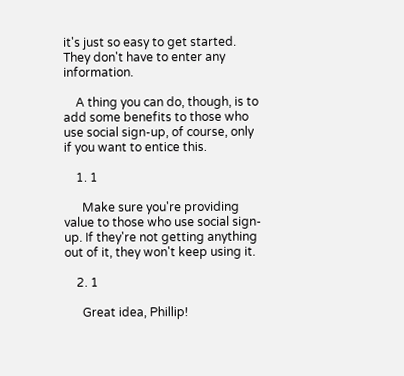it's just so easy to get started. They don't have to enter any information.

    A thing you can do, though, is to add some benefits to those who use social sign-up, of course, only if you want to entice this.

    1. 1

      Make sure you're providing value to those who use social sign-up. If they're not getting anything out of it, they won't keep using it.

    2. 1

      Great idea, Phillip!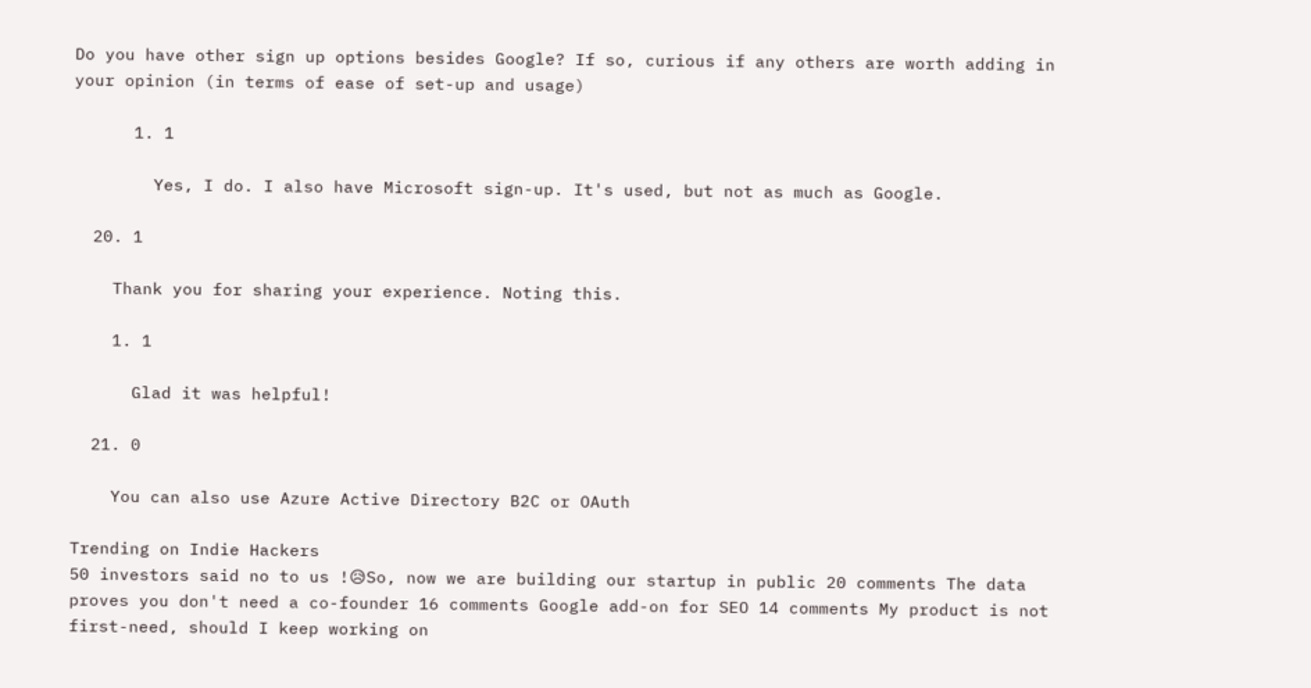Do you have other sign up options besides Google? If so, curious if any others are worth adding in your opinion (in terms of ease of set-up and usage)

      1. 1

        Yes, I do. I also have Microsoft sign-up. It's used, but not as much as Google.

  20. 1

    Thank you for sharing your experience. Noting this.

    1. 1

      Glad it was helpful!

  21. 0

    You can also use Azure Active Directory B2C or OAuth

Trending on Indie Hackers
50 investors said no to us !😥So, now we are building our startup in public 20 comments The data proves you don't need a co-founder 16 comments Google add-on for SEO 14 comments My product is not first-need, should I keep working on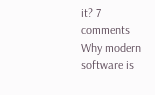it? 7 comments Why modern software is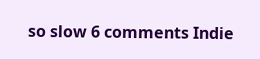so slow 6 comments Indie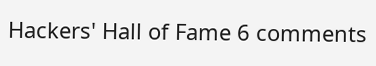Hackers' Hall of Fame 6 comments